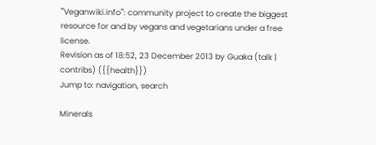'''Veganwiki.info''': community project to create the biggest resource for and by vegans and vegetarians under a free license.
Revision as of 18:52, 23 December 2013 by Guaka (talk | contribs) ({{health}})
Jump to: navigation, search

Minerals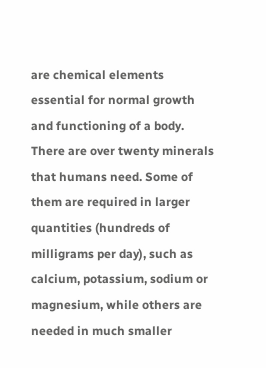are chemical elements essential for normal growth and functioning of a body. There are over twenty minerals that humans need. Some of them are required in larger quantities (hundreds of milligrams per day), such as calcium, potassium, sodium or magnesium, while others are needed in much smaller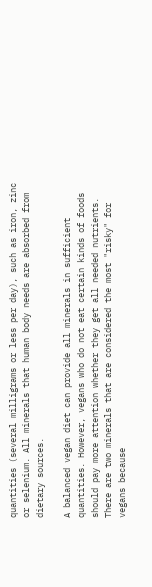quantities (several milligrams or less per day), such as iron, zinc or selenium. All minerals that human body needs are absorbed from dietary sources.

A balanced vegan diet can provide all minerals in sufficient quantities. However, vegans who do not eat certain kinds of foods should pay more attention whether they get all needed nutrients. There are two minerals that are considered the most "risky" for vegans because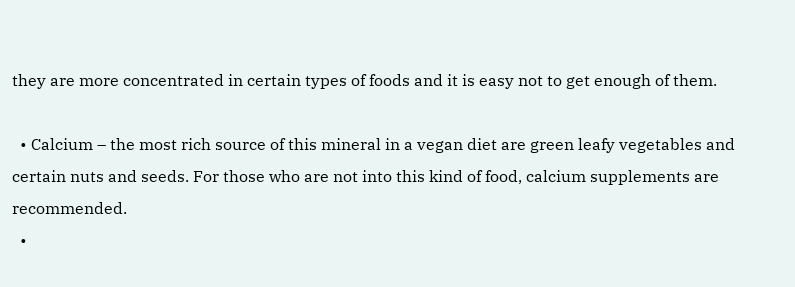they are more concentrated in certain types of foods and it is easy not to get enough of them.

  • Calcium – the most rich source of this mineral in a vegan diet are green leafy vegetables and certain nuts and seeds. For those who are not into this kind of food, calcium supplements are recommended.
  •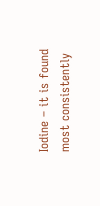Iodine – it is found most consistently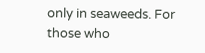only in seaweeds. For those who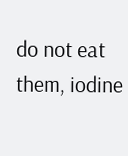do not eat them, iodine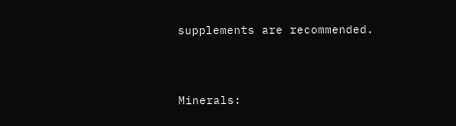supplements are recommended.



Minerals: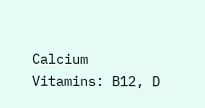Calcium
Vitamins: B12, D